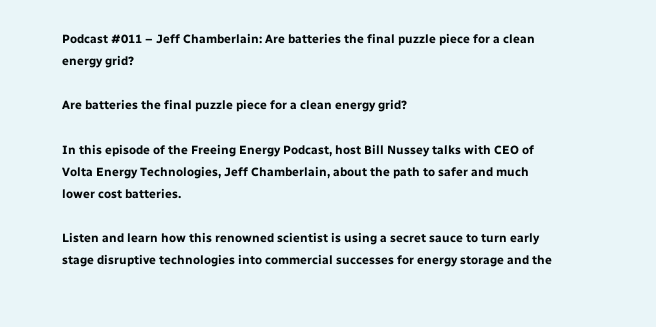Podcast #011 – Jeff Chamberlain: Are batteries the final puzzle piece for a clean energy grid?

Are batteries the final puzzle piece for a clean energy grid?

In this episode of the Freeing Energy Podcast, host Bill Nussey talks with CEO of Volta Energy Technologies, Jeff Chamberlain, about the path to safer and much lower cost batteries.

Listen and learn how this renowned scientist is using a secret sauce to turn early stage disruptive technologies into commercial successes for energy storage and the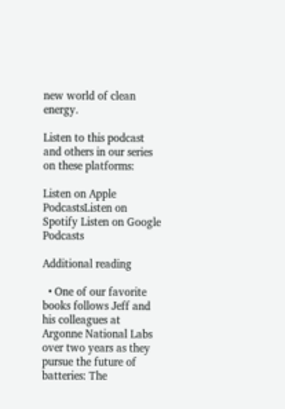new world of clean energy.

Listen to this podcast and others in our series on these platforms:

Listen on Apple PodcastsListen on Spotify Listen on Google Podcasts

Additional reading

  • One of our favorite books follows Jeff and his colleagues at Argonne National Labs over two years as they pursue the future of batteries: The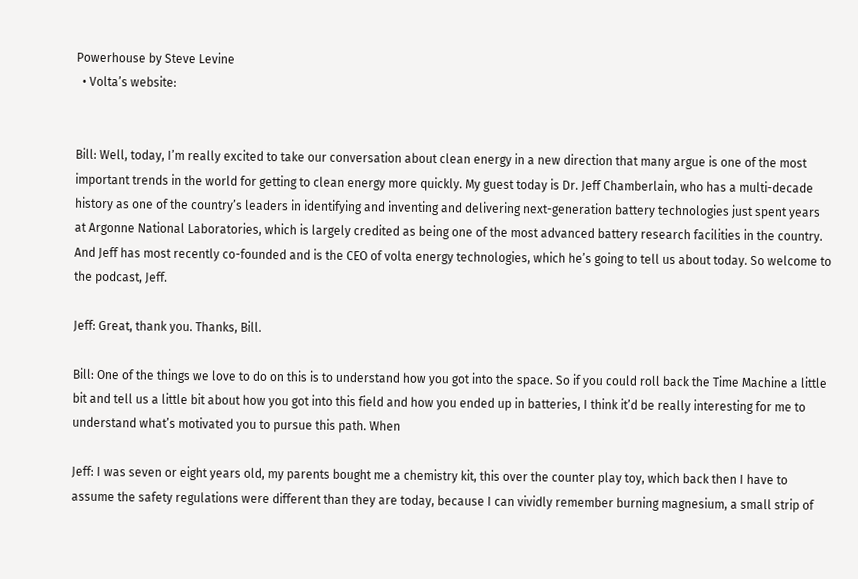Powerhouse by Steve Levine
  • Volta’s website:


Bill: Well, today, I’m really excited to take our conversation about clean energy in a new direction that many argue is one of the most important trends in the world for getting to clean energy more quickly. My guest today is Dr. Jeff Chamberlain, who has a multi-decade history as one of the country’s leaders in identifying and inventing and delivering next-generation battery technologies just spent years at Argonne National Laboratories, which is largely credited as being one of the most advanced battery research facilities in the country. And Jeff has most recently co-founded and is the CEO of volta energy technologies, which he’s going to tell us about today. So welcome to the podcast, Jeff.

Jeff: Great, thank you. Thanks, Bill.

Bill: One of the things we love to do on this is to understand how you got into the space. So if you could roll back the Time Machine a little bit and tell us a little bit about how you got into this field and how you ended up in batteries, I think it’d be really interesting for me to understand what’s motivated you to pursue this path. When

Jeff: I was seven or eight years old, my parents bought me a chemistry kit, this over the counter play toy, which back then I have to assume the safety regulations were different than they are today, because I can vividly remember burning magnesium, a small strip of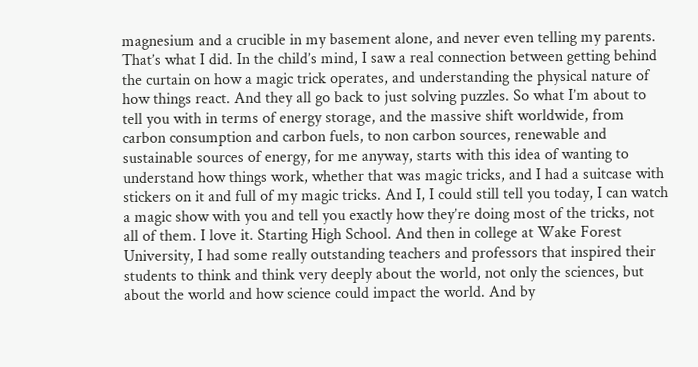magnesium and a crucible in my basement alone, and never even telling my parents. That’s what I did. In the child’s mind, I saw a real connection between getting behind the curtain on how a magic trick operates, and understanding the physical nature of how things react. And they all go back to just solving puzzles. So what I’m about to tell you with in terms of energy storage, and the massive shift worldwide, from carbon consumption and carbon fuels, to non carbon sources, renewable and sustainable sources of energy, for me anyway, starts with this idea of wanting to understand how things work, whether that was magic tricks, and I had a suitcase with stickers on it and full of my magic tricks. And I, I could still tell you today, I can watch a magic show with you and tell you exactly how they’re doing most of the tricks, not all of them. I love it. Starting High School. And then in college at Wake Forest University, I had some really outstanding teachers and professors that inspired their students to think and think very deeply about the world, not only the sciences, but about the world and how science could impact the world. And by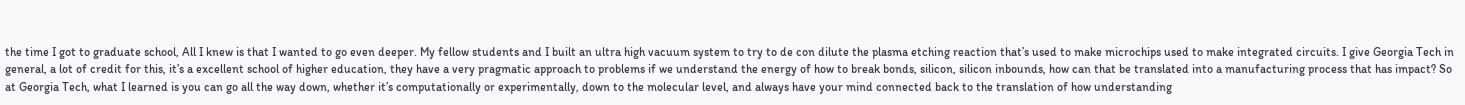the time I got to graduate school, All I knew is that I wanted to go even deeper. My fellow students and I built an ultra high vacuum system to try to de con dilute the plasma etching reaction that’s used to make microchips used to make integrated circuits. I give Georgia Tech in general, a lot of credit for this, it’s a excellent school of higher education, they have a very pragmatic approach to problems if we understand the energy of how to break bonds, silicon, silicon inbounds, how can that be translated into a manufacturing process that has impact? So at Georgia Tech, what I learned is you can go all the way down, whether it’s computationally or experimentally, down to the molecular level, and always have your mind connected back to the translation of how understanding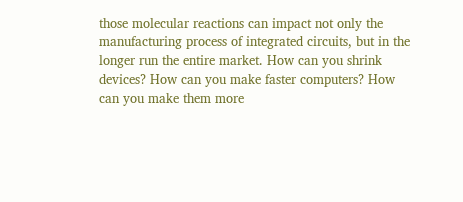those molecular reactions can impact not only the manufacturing process of integrated circuits, but in the longer run the entire market. How can you shrink devices? How can you make faster computers? How can you make them more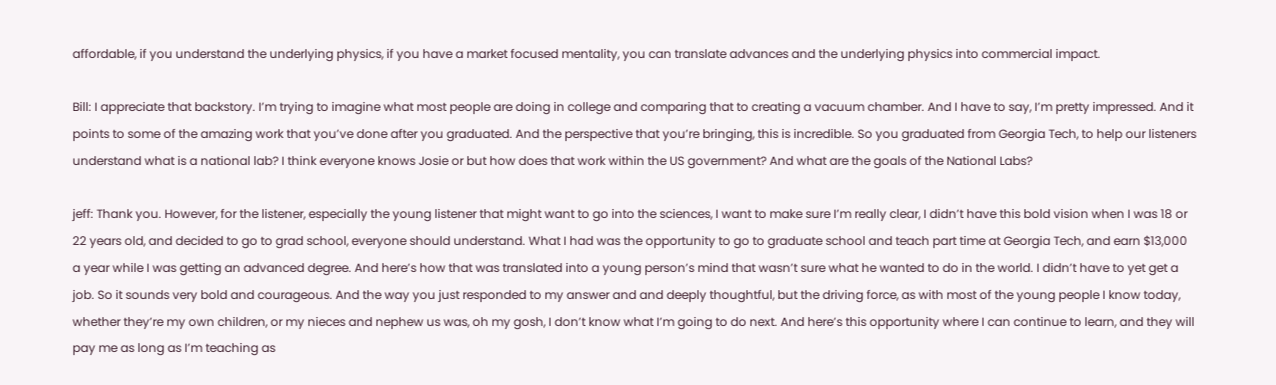affordable, if you understand the underlying physics, if you have a market focused mentality, you can translate advances and the underlying physics into commercial impact.

Bill: I appreciate that backstory. I’m trying to imagine what most people are doing in college and comparing that to creating a vacuum chamber. And I have to say, I’m pretty impressed. And it points to some of the amazing work that you’ve done after you graduated. And the perspective that you’re bringing, this is incredible. So you graduated from Georgia Tech, to help our listeners understand what is a national lab? I think everyone knows Josie or but how does that work within the US government? And what are the goals of the National Labs?

jeff: Thank you. However, for the listener, especially the young listener that might want to go into the sciences, I want to make sure I’m really clear, I didn’t have this bold vision when I was 18 or 22 years old, and decided to go to grad school, everyone should understand. What I had was the opportunity to go to graduate school and teach part time at Georgia Tech, and earn $13,000 a year while I was getting an advanced degree. And here’s how that was translated into a young person’s mind that wasn’t sure what he wanted to do in the world. I didn’t have to yet get a job. So it sounds very bold and courageous. And the way you just responded to my answer and and deeply thoughtful, but the driving force, as with most of the young people I know today, whether they’re my own children, or my nieces and nephew us was, oh my gosh, I don’t know what I’m going to do next. And here’s this opportunity where I can continue to learn, and they will pay me as long as I’m teaching as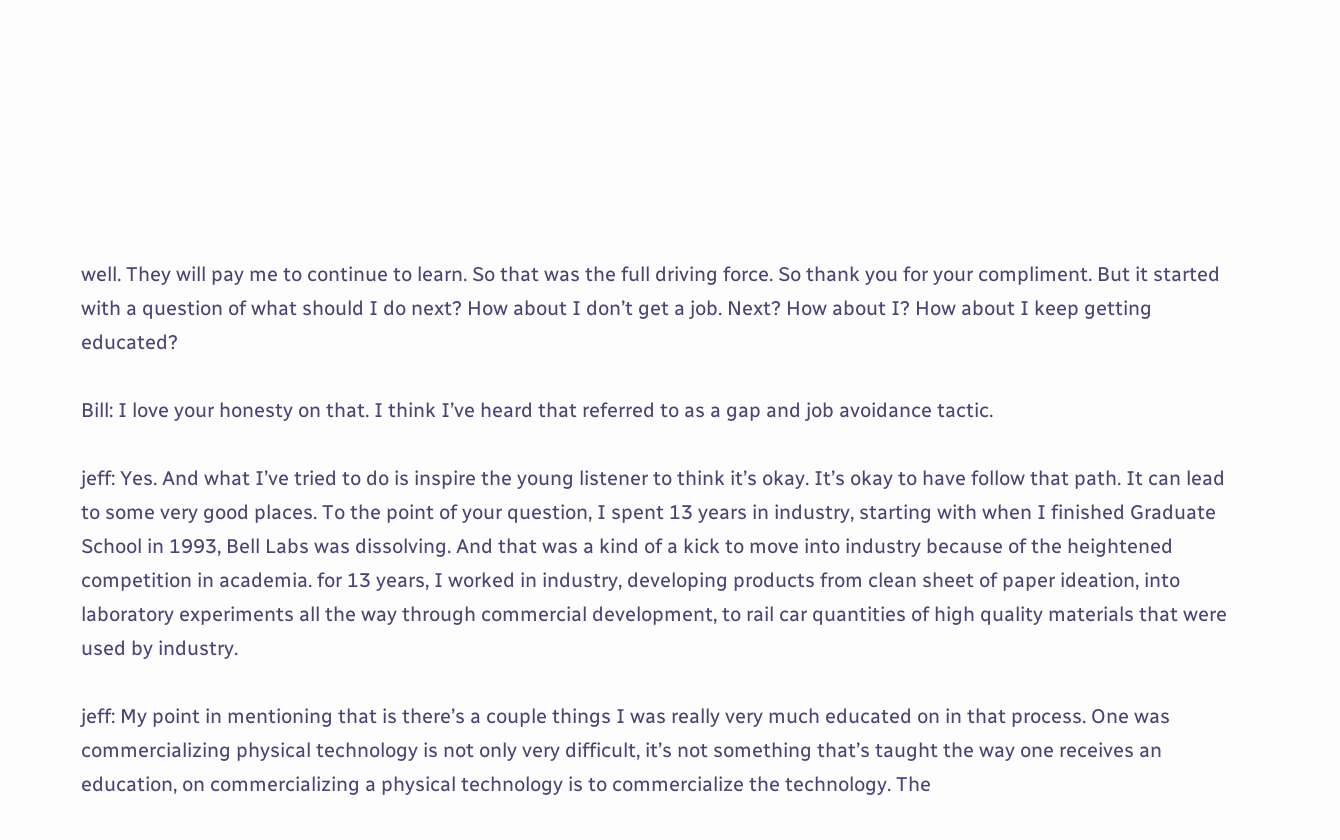well. They will pay me to continue to learn. So that was the full driving force. So thank you for your compliment. But it started with a question of what should I do next? How about I don’t get a job. Next? How about I? How about I keep getting educated?

Bill: I love your honesty on that. I think I’ve heard that referred to as a gap and job avoidance tactic.

jeff: Yes. And what I’ve tried to do is inspire the young listener to think it’s okay. It’s okay to have follow that path. It can lead to some very good places. To the point of your question, I spent 13 years in industry, starting with when I finished Graduate School in 1993, Bell Labs was dissolving. And that was a kind of a kick to move into industry because of the heightened competition in academia. for 13 years, I worked in industry, developing products from clean sheet of paper ideation, into laboratory experiments all the way through commercial development, to rail car quantities of high quality materials that were used by industry.

jeff: My point in mentioning that is there’s a couple things I was really very much educated on in that process. One was commercializing physical technology is not only very difficult, it’s not something that’s taught the way one receives an education, on commercializing a physical technology is to commercialize the technology. The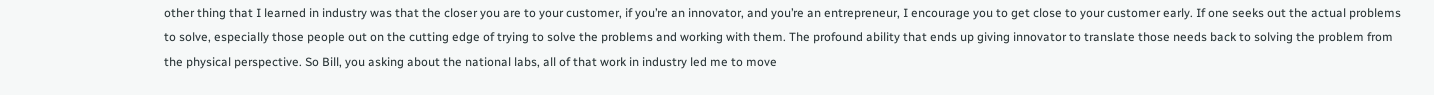other thing that I learned in industry was that the closer you are to your customer, if you’re an innovator, and you’re an entrepreneur, I encourage you to get close to your customer early. If one seeks out the actual problems to solve, especially those people out on the cutting edge of trying to solve the problems and working with them. The profound ability that ends up giving innovator to translate those needs back to solving the problem from the physical perspective. So Bill, you asking about the national labs, all of that work in industry led me to move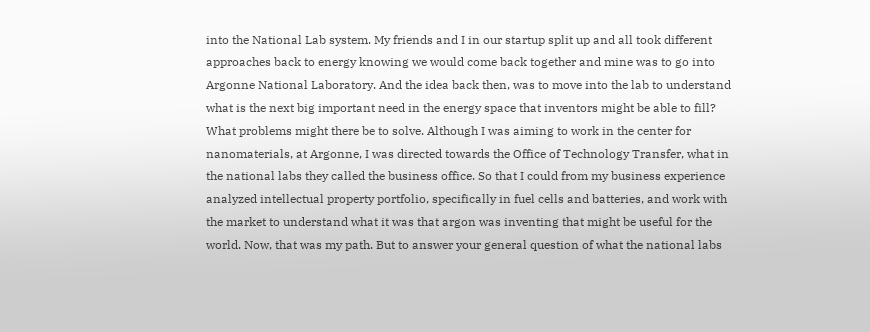into the National Lab system. My friends and I in our startup split up and all took different approaches back to energy knowing we would come back together and mine was to go into Argonne National Laboratory. And the idea back then, was to move into the lab to understand what is the next big important need in the energy space that inventors might be able to fill? What problems might there be to solve. Although I was aiming to work in the center for nanomaterials, at Argonne, I was directed towards the Office of Technology Transfer, what in the national labs they called the business office. So that I could from my business experience analyzed intellectual property portfolio, specifically in fuel cells and batteries, and work with the market to understand what it was that argon was inventing that might be useful for the world. Now, that was my path. But to answer your general question of what the national labs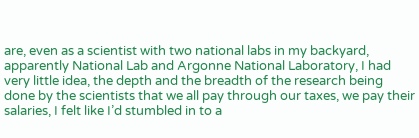are, even as a scientist with two national labs in my backyard, apparently National Lab and Argonne National Laboratory, I had very little idea, the depth and the breadth of the research being done by the scientists that we all pay through our taxes, we pay their salaries, I felt like I’d stumbled in to a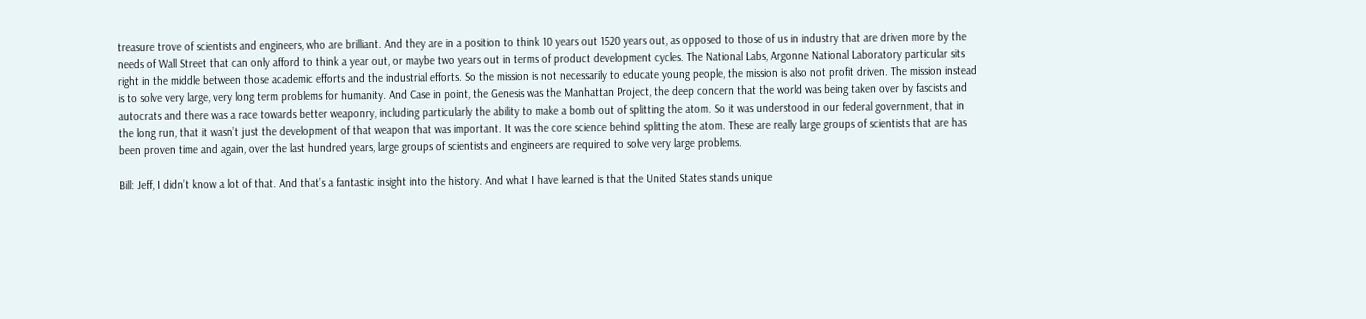treasure trove of scientists and engineers, who are brilliant. And they are in a position to think 10 years out 1520 years out, as opposed to those of us in industry that are driven more by the needs of Wall Street that can only afford to think a year out, or maybe two years out in terms of product development cycles. The National Labs, Argonne National Laboratory particular sits right in the middle between those academic efforts and the industrial efforts. So the mission is not necessarily to educate young people, the mission is also not profit driven. The mission instead is to solve very large, very long term problems for humanity. And Case in point, the Genesis was the Manhattan Project, the deep concern that the world was being taken over by fascists and autocrats and there was a race towards better weaponry, including particularly the ability to make a bomb out of splitting the atom. So it was understood in our federal government, that in the long run, that it wasn’t just the development of that weapon that was important. It was the core science behind splitting the atom. These are really large groups of scientists that are has been proven time and again, over the last hundred years, large groups of scientists and engineers are required to solve very large problems.

Bill: Jeff, I didn’t know a lot of that. And that’s a fantastic insight into the history. And what I have learned is that the United States stands unique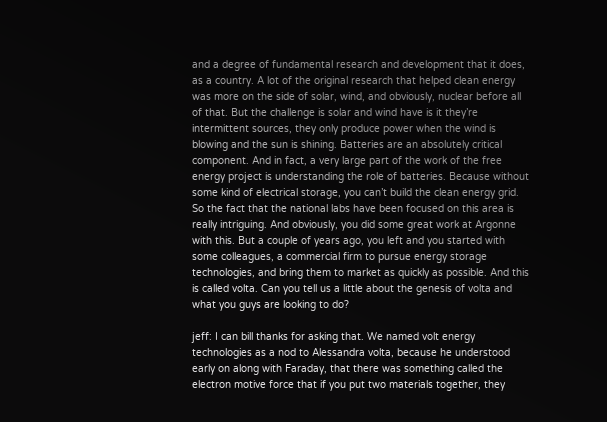and a degree of fundamental research and development that it does, as a country. A lot of the original research that helped clean energy was more on the side of solar, wind, and obviously, nuclear before all of that. But the challenge is solar and wind have is it they’re intermittent sources, they only produce power when the wind is blowing and the sun is shining. Batteries are an absolutely critical component. And in fact, a very large part of the work of the free energy project is understanding the role of batteries. Because without some kind of electrical storage, you can’t build the clean energy grid. So the fact that the national labs have been focused on this area is really intriguing. And obviously, you did some great work at Argonne with this. But a couple of years ago, you left and you started with some colleagues, a commercial firm to pursue energy storage technologies, and bring them to market as quickly as possible. And this is called volta. Can you tell us a little about the genesis of volta and what you guys are looking to do?

jeff: I can bill thanks for asking that. We named volt energy technologies as a nod to Alessandra volta, because he understood early on along with Faraday, that there was something called the electron motive force that if you put two materials together, they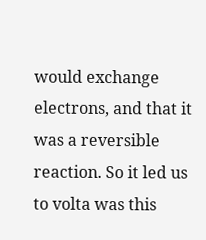would exchange electrons, and that it was a reversible reaction. So it led us to volta was this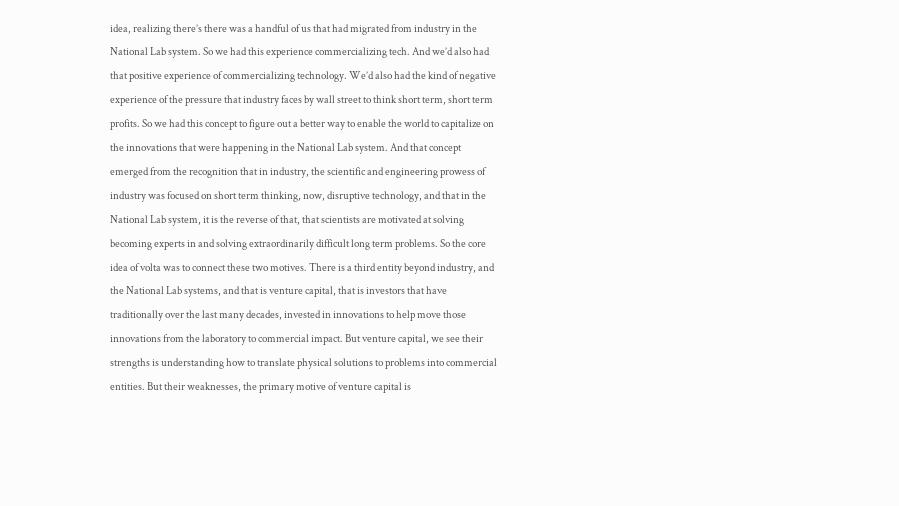idea, realizing there’s there was a handful of us that had migrated from industry in the National Lab system. So we had this experience commercializing tech. And we’d also had that positive experience of commercializing technology. We’d also had the kind of negative experience of the pressure that industry faces by wall street to think short term, short term profits. So we had this concept to figure out a better way to enable the world to capitalize on the innovations that were happening in the National Lab system. And that concept emerged from the recognition that in industry, the scientific and engineering prowess of industry was focused on short term thinking, now, disruptive technology, and that in the National Lab system, it is the reverse of that, that scientists are motivated at solving becoming experts in and solving extraordinarily difficult long term problems. So the core idea of volta was to connect these two motives. There is a third entity beyond industry, and the National Lab systems, and that is venture capital, that is investors that have traditionally over the last many decades, invested in innovations to help move those innovations from the laboratory to commercial impact. But venture capital, we see their strengths is understanding how to translate physical solutions to problems into commercial entities. But their weaknesses, the primary motive of venture capital is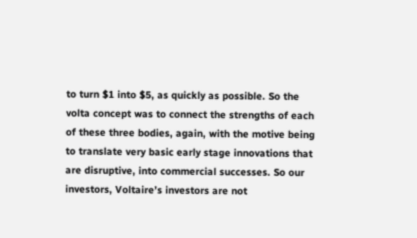to turn $1 into $5, as quickly as possible. So the volta concept was to connect the strengths of each of these three bodies, again, with the motive being to translate very basic early stage innovations that are disruptive, into commercial successes. So our investors, Voltaire’s investors are not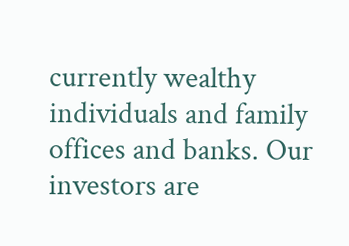currently wealthy individuals and family offices and banks. Our investors are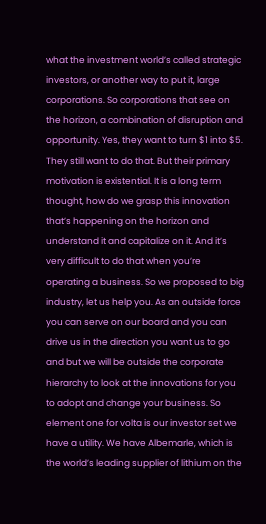what the investment world’s called strategic investors, or another way to put it, large corporations. So corporations that see on the horizon, a combination of disruption and opportunity. Yes, they want to turn $1 into $5. They still want to do that. But their primary motivation is existential. It is a long term thought, how do we grasp this innovation that’s happening on the horizon and understand it and capitalize on it. And it’s very difficult to do that when you’re operating a business. So we proposed to big industry, let us help you. As an outside force you can serve on our board and you can drive us in the direction you want us to go and but we will be outside the corporate hierarchy to look at the innovations for you to adopt and change your business. So element one for volta is our investor set we have a utility. We have Albemarle, which is the world’s leading supplier of lithium on the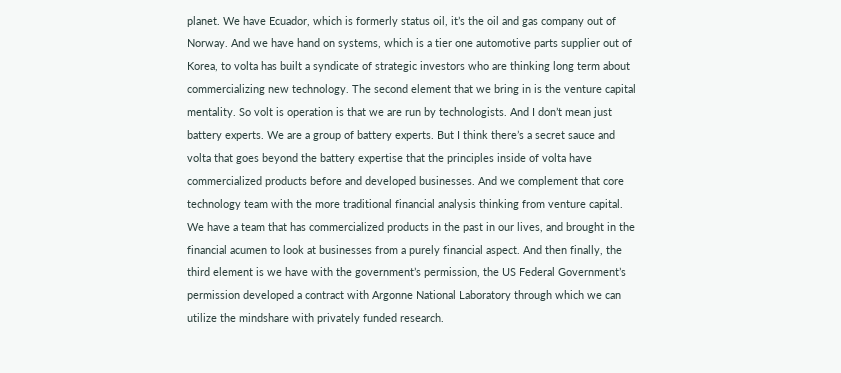planet. We have Ecuador, which is formerly status oil, it’s the oil and gas company out of Norway. And we have hand on systems, which is a tier one automotive parts supplier out of Korea, to volta has built a syndicate of strategic investors who are thinking long term about commercializing new technology. The second element that we bring in is the venture capital mentality. So volt is operation is that we are run by technologists. And I don’t mean just battery experts. We are a group of battery experts. But I think there’s a secret sauce and volta that goes beyond the battery expertise that the principles inside of volta have commercialized products before and developed businesses. And we complement that core technology team with the more traditional financial analysis thinking from venture capital. We have a team that has commercialized products in the past in our lives, and brought in the financial acumen to look at businesses from a purely financial aspect. And then finally, the third element is we have with the government’s permission, the US Federal Government’s permission developed a contract with Argonne National Laboratory through which we can utilize the mindshare with privately funded research.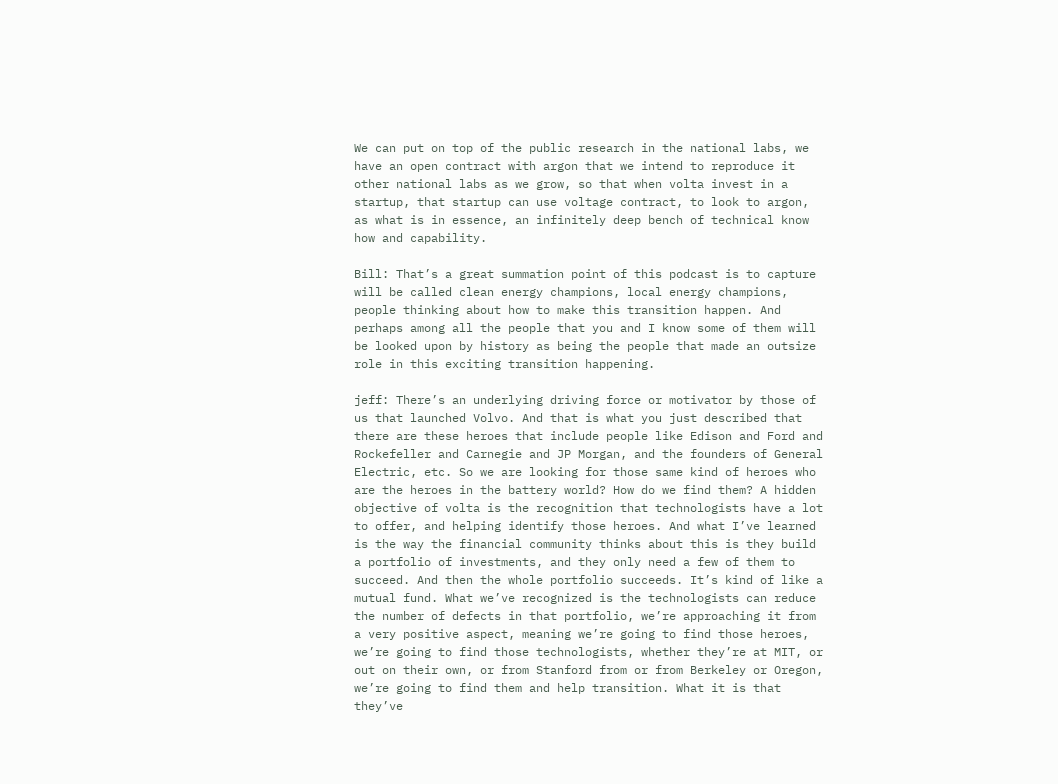We can put on top of the public research in the national labs, we have an open contract with argon that we intend to reproduce it other national labs as we grow, so that when volta invest in a startup, that startup can use voltage contract, to look to argon, as what is in essence, an infinitely deep bench of technical know how and capability.

Bill: That’s a great summation point of this podcast is to capture will be called clean energy champions, local energy champions, people thinking about how to make this transition happen. And perhaps among all the people that you and I know some of them will be looked upon by history as being the people that made an outsize role in this exciting transition happening.

jeff: There’s an underlying driving force or motivator by those of us that launched Volvo. And that is what you just described that there are these heroes that include people like Edison and Ford and Rockefeller and Carnegie and JP Morgan, and the founders of General Electric, etc. So we are looking for those same kind of heroes who are the heroes in the battery world? How do we find them? A hidden objective of volta is the recognition that technologists have a lot to offer, and helping identify those heroes. And what I’ve learned is the way the financial community thinks about this is they build a portfolio of investments, and they only need a few of them to succeed. And then the whole portfolio succeeds. It’s kind of like a mutual fund. What we’ve recognized is the technologists can reduce the number of defects in that portfolio, we’re approaching it from a very positive aspect, meaning we’re going to find those heroes, we’re going to find those technologists, whether they’re at MIT, or out on their own, or from Stanford from or from Berkeley or Oregon, we’re going to find them and help transition. What it is that they’ve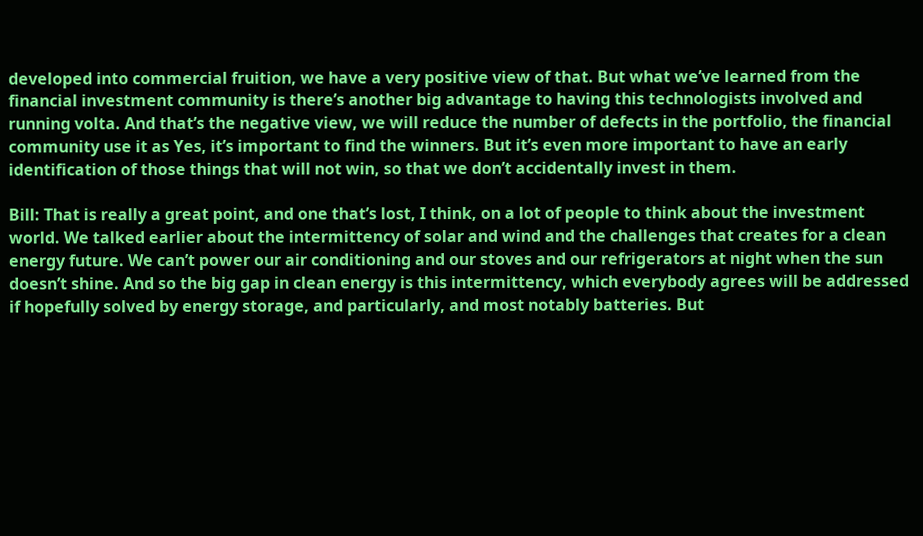developed into commercial fruition, we have a very positive view of that. But what we’ve learned from the financial investment community is there’s another big advantage to having this technologists involved and running volta. And that’s the negative view, we will reduce the number of defects in the portfolio, the financial community use it as Yes, it’s important to find the winners. But it’s even more important to have an early identification of those things that will not win, so that we don’t accidentally invest in them.

Bill: That is really a great point, and one that’s lost, I think, on a lot of people to think about the investment world. We talked earlier about the intermittency of solar and wind and the challenges that creates for a clean energy future. We can’t power our air conditioning and our stoves and our refrigerators at night when the sun doesn’t shine. And so the big gap in clean energy is this intermittency, which everybody agrees will be addressed if hopefully solved by energy storage, and particularly, and most notably batteries. But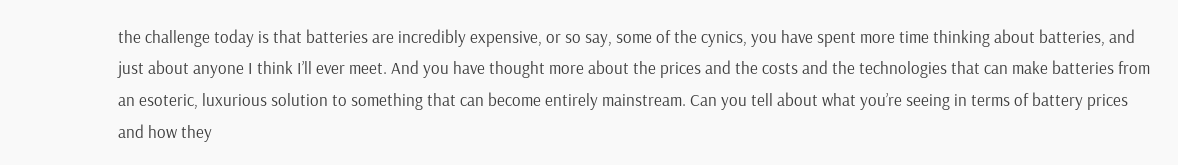the challenge today is that batteries are incredibly expensive, or so say, some of the cynics, you have spent more time thinking about batteries, and just about anyone I think I’ll ever meet. And you have thought more about the prices and the costs and the technologies that can make batteries from an esoteric, luxurious solution to something that can become entirely mainstream. Can you tell about what you’re seeing in terms of battery prices and how they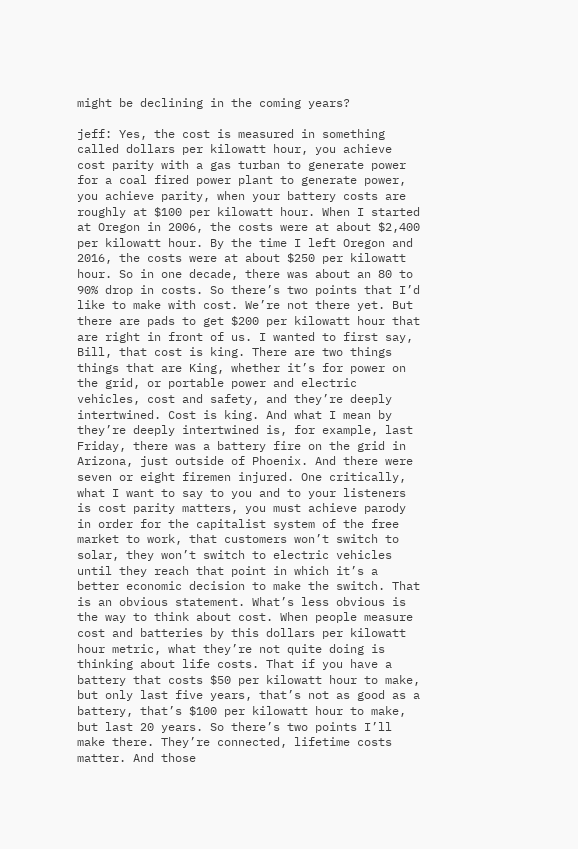might be declining in the coming years?

jeff: Yes, the cost is measured in something called dollars per kilowatt hour, you achieve cost parity with a gas turban to generate power for a coal fired power plant to generate power, you achieve parity, when your battery costs are roughly at $100 per kilowatt hour. When I started at Oregon in 2006, the costs were at about $2,400 per kilowatt hour. By the time I left Oregon and 2016, the costs were at about $250 per kilowatt hour. So in one decade, there was about an 80 to 90% drop in costs. So there’s two points that I’d like to make with cost. We’re not there yet. But there are pads to get $200 per kilowatt hour that are right in front of us. I wanted to first say, Bill, that cost is king. There are two things things that are King, whether it’s for power on the grid, or portable power and electric vehicles, cost and safety, and they’re deeply intertwined. Cost is king. And what I mean by they’re deeply intertwined is, for example, last Friday, there was a battery fire on the grid in Arizona, just outside of Phoenix. And there were seven or eight firemen injured. One critically, what I want to say to you and to your listeners is cost parity matters, you must achieve parody in order for the capitalist system of the free market to work, that customers won’t switch to solar, they won’t switch to electric vehicles until they reach that point in which it’s a better economic decision to make the switch. That is an obvious statement. What’s less obvious is the way to think about cost. When people measure cost and batteries by this dollars per kilowatt hour metric, what they’re not quite doing is thinking about life costs. That if you have a battery that costs $50 per kilowatt hour to make, but only last five years, that’s not as good as a battery, that’s $100 per kilowatt hour to make, but last 20 years. So there’s two points I’ll make there. They’re connected, lifetime costs matter. And those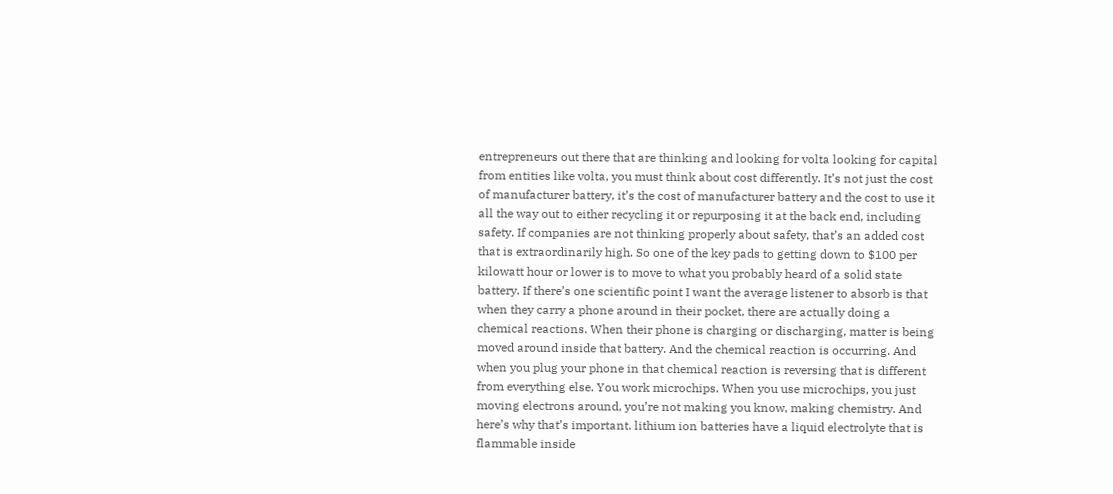entrepreneurs out there that are thinking and looking for volta looking for capital from entities like volta, you must think about cost differently. It’s not just the cost of manufacturer battery, it’s the cost of manufacturer battery and the cost to use it all the way out to either recycling it or repurposing it at the back end, including safety. If companies are not thinking properly about safety, that’s an added cost that is extraordinarily high. So one of the key pads to getting down to $100 per kilowatt hour or lower is to move to what you probably heard of a solid state battery. If there’s one scientific point I want the average listener to absorb is that when they carry a phone around in their pocket, there are actually doing a chemical reactions. When their phone is charging or discharging, matter is being moved around inside that battery. And the chemical reaction is occurring. And when you plug your phone in that chemical reaction is reversing that is different from everything else. You work microchips. When you use microchips, you just moving electrons around, you’re not making you know, making chemistry. And here’s why that’s important. lithium ion batteries have a liquid electrolyte that is flammable inside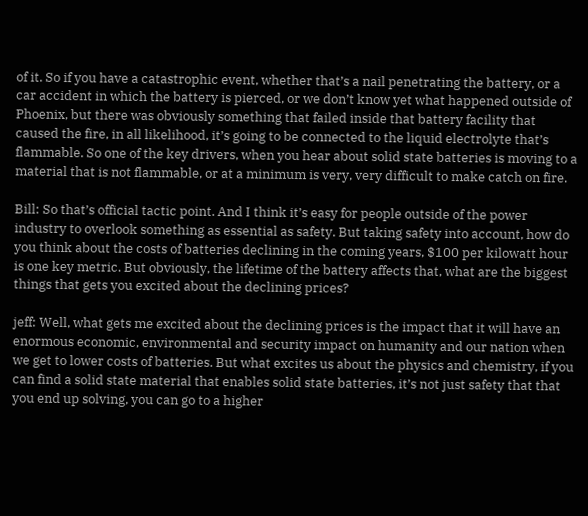of it. So if you have a catastrophic event, whether that’s a nail penetrating the battery, or a car accident in which the battery is pierced, or we don’t know yet what happened outside of Phoenix, but there was obviously something that failed inside that battery facility that caused the fire, in all likelihood, it’s going to be connected to the liquid electrolyte that’s flammable. So one of the key drivers, when you hear about solid state batteries is moving to a material that is not flammable, or at a minimum is very, very difficult to make catch on fire.

Bill: So that’s official tactic point. And I think it’s easy for people outside of the power industry to overlook something as essential as safety. But taking safety into account, how do you think about the costs of batteries declining in the coming years, $100 per kilowatt hour is one key metric. But obviously, the lifetime of the battery affects that, what are the biggest things that gets you excited about the declining prices?

jeff: Well, what gets me excited about the declining prices is the impact that it will have an enormous economic, environmental and security impact on humanity and our nation when we get to lower costs of batteries. But what excites us about the physics and chemistry, if you can find a solid state material that enables solid state batteries, it’s not just safety that that you end up solving, you can go to a higher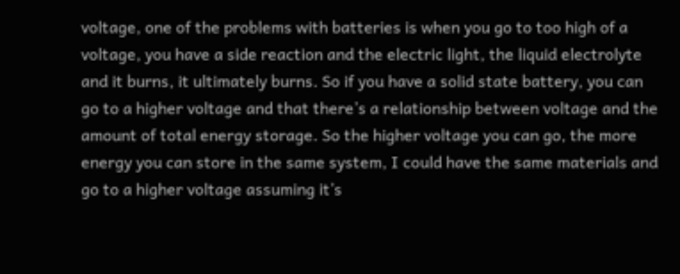voltage, one of the problems with batteries is when you go to too high of a voltage, you have a side reaction and the electric light, the liquid electrolyte and it burns, it ultimately burns. So if you have a solid state battery, you can go to a higher voltage and that there’s a relationship between voltage and the amount of total energy storage. So the higher voltage you can go, the more energy you can store in the same system, I could have the same materials and go to a higher voltage assuming it’s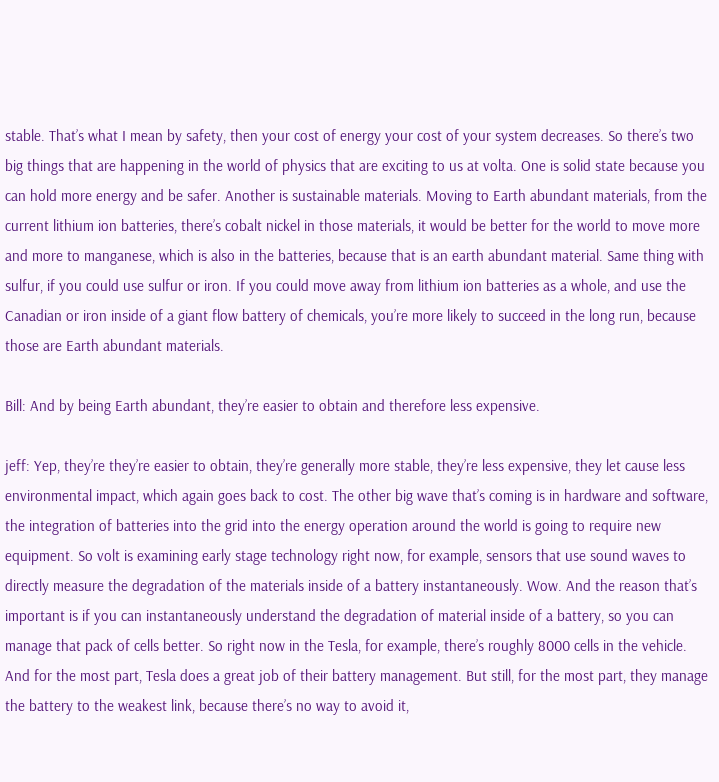stable. That’s what I mean by safety, then your cost of energy your cost of your system decreases. So there’s two big things that are happening in the world of physics that are exciting to us at volta. One is solid state because you can hold more energy and be safer. Another is sustainable materials. Moving to Earth abundant materials, from the current lithium ion batteries, there’s cobalt nickel in those materials, it would be better for the world to move more and more to manganese, which is also in the batteries, because that is an earth abundant material. Same thing with sulfur, if you could use sulfur or iron. If you could move away from lithium ion batteries as a whole, and use the Canadian or iron inside of a giant flow battery of chemicals, you’re more likely to succeed in the long run, because those are Earth abundant materials.

Bill: And by being Earth abundant, they’re easier to obtain and therefore less expensive.

jeff: Yep, they’re they’re easier to obtain, they’re generally more stable, they’re less expensive, they let cause less environmental impact, which again goes back to cost. The other big wave that’s coming is in hardware and software, the integration of batteries into the grid into the energy operation around the world is going to require new equipment. So volt is examining early stage technology right now, for example, sensors that use sound waves to directly measure the degradation of the materials inside of a battery instantaneously. Wow. And the reason that’s important is if you can instantaneously understand the degradation of material inside of a battery, so you can manage that pack of cells better. So right now in the Tesla, for example, there’s roughly 8000 cells in the vehicle. And for the most part, Tesla does a great job of their battery management. But still, for the most part, they manage the battery to the weakest link, because there’s no way to avoid it,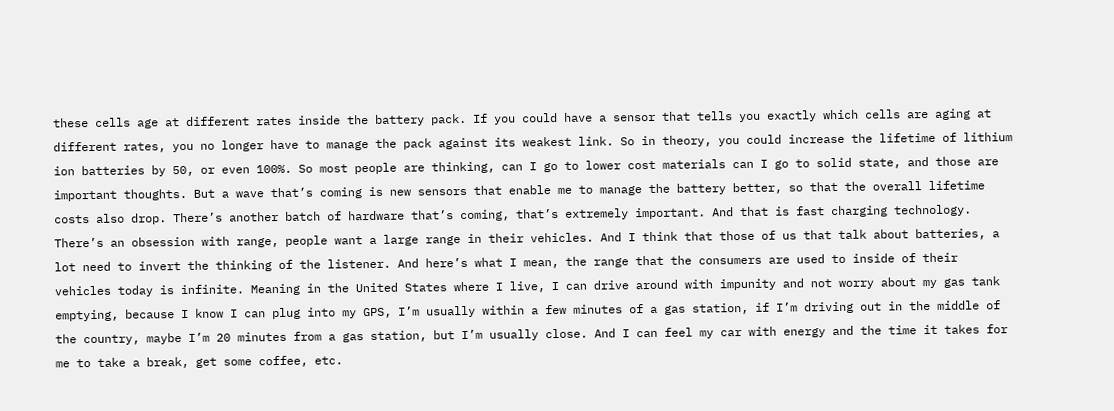these cells age at different rates inside the battery pack. If you could have a sensor that tells you exactly which cells are aging at different rates, you no longer have to manage the pack against its weakest link. So in theory, you could increase the lifetime of lithium ion batteries by 50, or even 100%. So most people are thinking, can I go to lower cost materials can I go to solid state, and those are important thoughts. But a wave that’s coming is new sensors that enable me to manage the battery better, so that the overall lifetime costs also drop. There’s another batch of hardware that’s coming, that’s extremely important. And that is fast charging technology. There’s an obsession with range, people want a large range in their vehicles. And I think that those of us that talk about batteries, a lot need to invert the thinking of the listener. And here’s what I mean, the range that the consumers are used to inside of their vehicles today is infinite. Meaning in the United States where I live, I can drive around with impunity and not worry about my gas tank emptying, because I know I can plug into my GPS, I’m usually within a few minutes of a gas station, if I’m driving out in the middle of the country, maybe I’m 20 minutes from a gas station, but I’m usually close. And I can feel my car with energy and the time it takes for me to take a break, get some coffee, etc.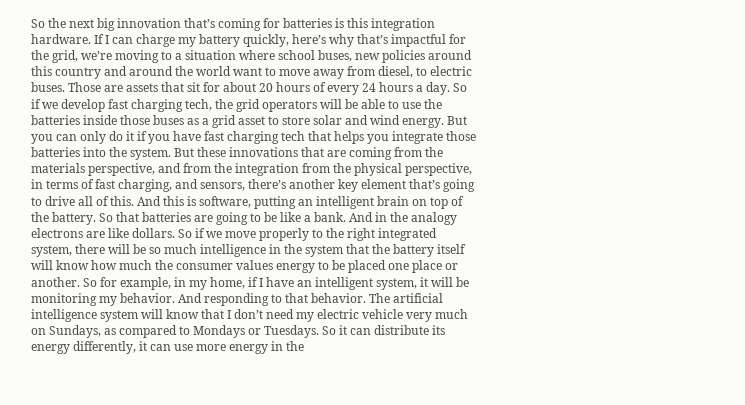So the next big innovation that’s coming for batteries is this integration hardware. If I can charge my battery quickly, here’s why that’s impactful for the grid, we’re moving to a situation where school buses, new policies around this country and around the world want to move away from diesel, to electric buses. Those are assets that sit for about 20 hours of every 24 hours a day. So if we develop fast charging tech, the grid operators will be able to use the batteries inside those buses as a grid asset to store solar and wind energy. But you can only do it if you have fast charging tech that helps you integrate those batteries into the system. But these innovations that are coming from the materials perspective, and from the integration from the physical perspective, in terms of fast charging, and sensors, there’s another key element that’s going to drive all of this. And this is software, putting an intelligent brain on top of the battery. So that batteries are going to be like a bank. And in the analogy electrons are like dollars. So if we move properly to the right integrated system, there will be so much intelligence in the system that the battery itself will know how much the consumer values energy to be placed one place or another. So for example, in my home, if I have an intelligent system, it will be monitoring my behavior. And responding to that behavior. The artificial intelligence system will know that I don’t need my electric vehicle very much on Sundays, as compared to Mondays or Tuesdays. So it can distribute its energy differently, it can use more energy in the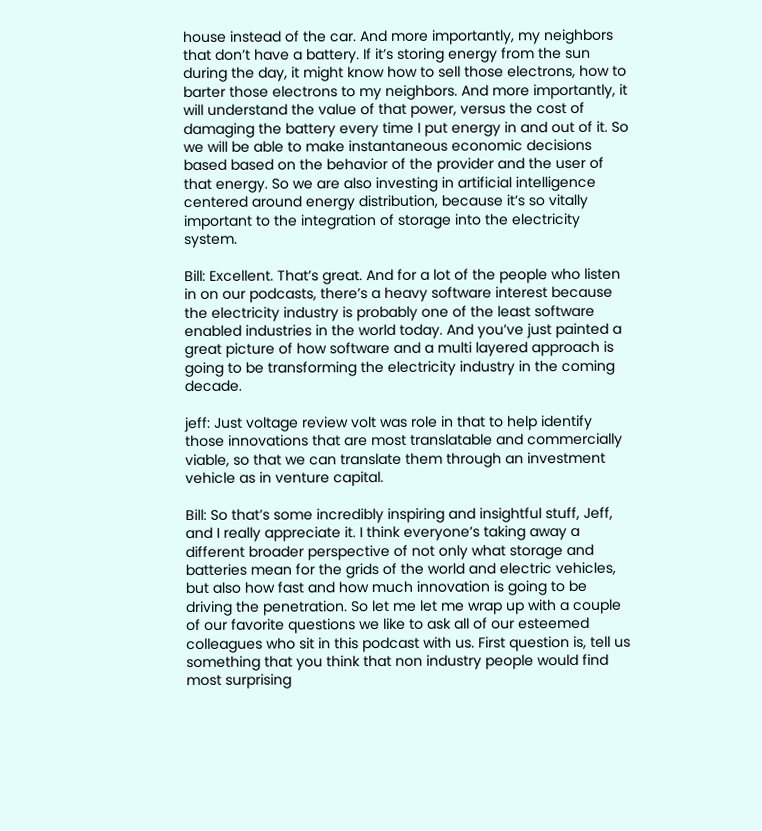house instead of the car. And more importantly, my neighbors that don’t have a battery. If it’s storing energy from the sun during the day, it might know how to sell those electrons, how to barter those electrons to my neighbors. And more importantly, it will understand the value of that power, versus the cost of damaging the battery every time I put energy in and out of it. So we will be able to make instantaneous economic decisions based based on the behavior of the provider and the user of that energy. So we are also investing in artificial intelligence centered around energy distribution, because it’s so vitally important to the integration of storage into the electricity system.

Bill: Excellent. That’s great. And for a lot of the people who listen in on our podcasts, there’s a heavy software interest because the electricity industry is probably one of the least software enabled industries in the world today. And you’ve just painted a great picture of how software and a multi layered approach is going to be transforming the electricity industry in the coming decade.

jeff: Just voltage review volt was role in that to help identify those innovations that are most translatable and commercially viable, so that we can translate them through an investment vehicle as in venture capital.

Bill: So that’s some incredibly inspiring and insightful stuff, Jeff, and I really appreciate it. I think everyone’s taking away a different broader perspective of not only what storage and batteries mean for the grids of the world and electric vehicles, but also how fast and how much innovation is going to be driving the penetration. So let me let me wrap up with a couple of our favorite questions we like to ask all of our esteemed colleagues who sit in this podcast with us. First question is, tell us something that you think that non industry people would find most surprising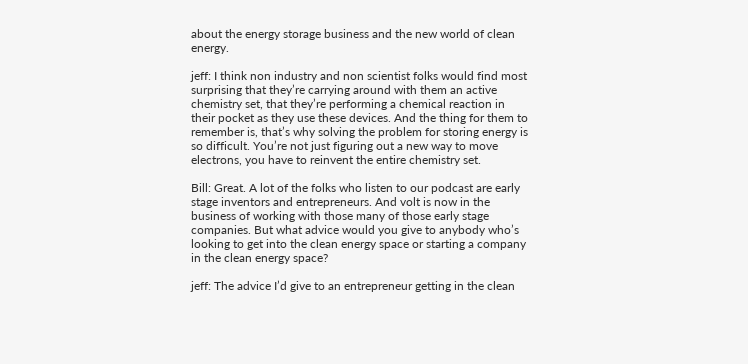about the energy storage business and the new world of clean energy.

jeff: I think non industry and non scientist folks would find most surprising that they’re carrying around with them an active chemistry set, that they’re performing a chemical reaction in their pocket as they use these devices. And the thing for them to remember is, that’s why solving the problem for storing energy is so difficult. You’re not just figuring out a new way to move electrons, you have to reinvent the entire chemistry set.

Bill: Great. A lot of the folks who listen to our podcast are early stage inventors and entrepreneurs. And volt is now in the business of working with those many of those early stage companies. But what advice would you give to anybody who’s looking to get into the clean energy space or starting a company in the clean energy space?

jeff: The advice I’d give to an entrepreneur getting in the clean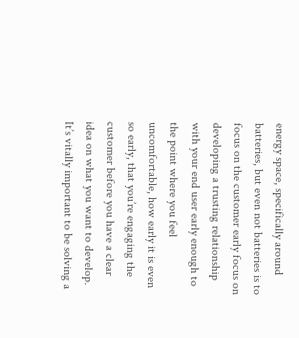energy space, specifically around batteries, but even not batteries is to focus on the customer early focus on developing a trusting relationship with your end user early enough to the point where you feel uncomfortable, how early it is even so early, that you’re engaging the customer before you have a clear idea on what you want to develop. It’s vitally important to be solving a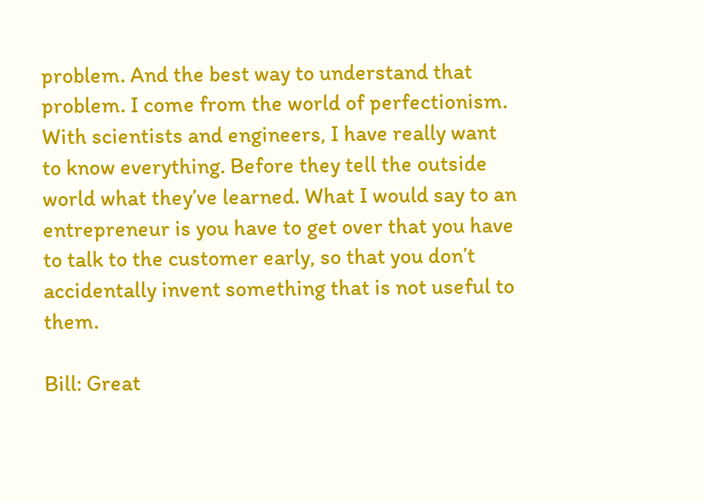problem. And the best way to understand that problem. I come from the world of perfectionism. With scientists and engineers, I have really want to know everything. Before they tell the outside world what they’ve learned. What I would say to an entrepreneur is you have to get over that you have to talk to the customer early, so that you don’t accidentally invent something that is not useful to them.

Bill: Great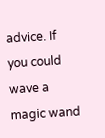advice. If you could wave a magic wand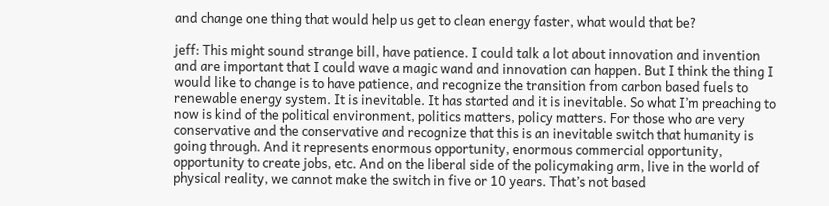and change one thing that would help us get to clean energy faster, what would that be?

jeff: This might sound strange bill, have patience. I could talk a lot about innovation and invention and are important that I could wave a magic wand and innovation can happen. But I think the thing I would like to change is to have patience, and recognize the transition from carbon based fuels to renewable energy system. It is inevitable. It has started and it is inevitable. So what I’m preaching to now is kind of the political environment, politics matters, policy matters. For those who are very conservative and the conservative and recognize that this is an inevitable switch that humanity is going through. And it represents enormous opportunity, enormous commercial opportunity, opportunity to create jobs, etc. And on the liberal side of the policymaking arm, live in the world of physical reality, we cannot make the switch in five or 10 years. That’s not based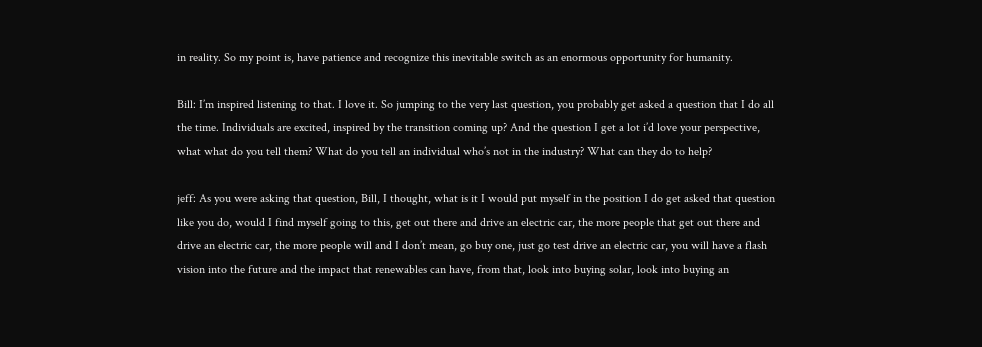in reality. So my point is, have patience and recognize this inevitable switch as an enormous opportunity for humanity.

Bill: I’m inspired listening to that. I love it. So jumping to the very last question, you probably get asked a question that I do all the time. Individuals are excited, inspired by the transition coming up? And the question I get a lot i’d love your perspective, what what do you tell them? What do you tell an individual who’s not in the industry? What can they do to help?

jeff: As you were asking that question, Bill, I thought, what is it I would put myself in the position I do get asked that question like you do, would I find myself going to this, get out there and drive an electric car, the more people that get out there and drive an electric car, the more people will and I don’t mean, go buy one, just go test drive an electric car, you will have a flash vision into the future and the impact that renewables can have, from that, look into buying solar, look into buying an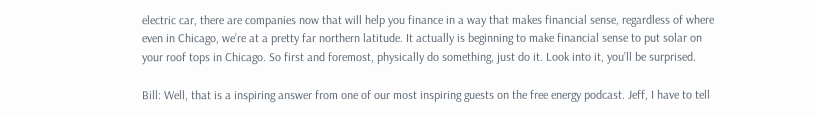electric car, there are companies now that will help you finance in a way that makes financial sense, regardless of where even in Chicago, we’re at a pretty far northern latitude. It actually is beginning to make financial sense to put solar on your roof tops in Chicago. So first and foremost, physically do something, just do it. Look into it, you’ll be surprised.

Bill: Well, that is a inspiring answer from one of our most inspiring guests on the free energy podcast. Jeff, I have to tell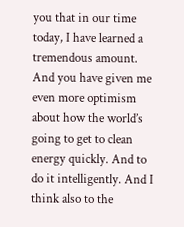you that in our time today, I have learned a tremendous amount. And you have given me even more optimism about how the world’s going to get to clean energy quickly. And to do it intelligently. And I think also to the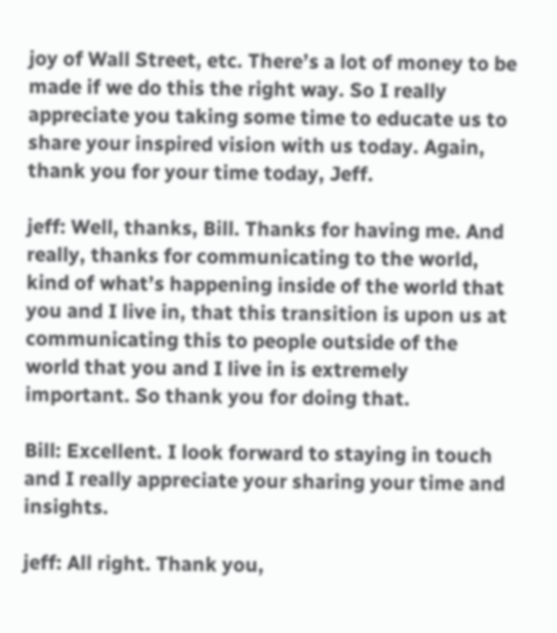joy of Wall Street, etc. There’s a lot of money to be made if we do this the right way. So I really appreciate you taking some time to educate us to share your inspired vision with us today. Again, thank you for your time today, Jeff.

jeff: Well, thanks, Bill. Thanks for having me. And really, thanks for communicating to the world, kind of what’s happening inside of the world that you and I live in, that this transition is upon us at communicating this to people outside of the world that you and I live in is extremely important. So thank you for doing that.

Bill: Excellent. I look forward to staying in touch and I really appreciate your sharing your time and insights.

jeff: All right. Thank you,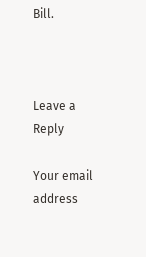Bill.



Leave a Reply

Your email address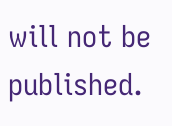will not be published.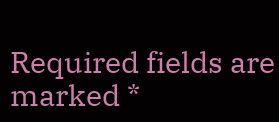Required fields are marked *